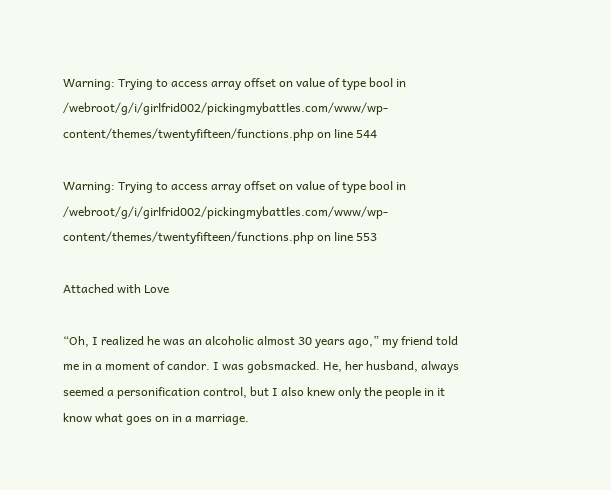Warning: Trying to access array offset on value of type bool in /webroot/g/i/girlfrid002/pickingmybattles.com/www/wp-content/themes/twentyfifteen/functions.php on line 544

Warning: Trying to access array offset on value of type bool in /webroot/g/i/girlfrid002/pickingmybattles.com/www/wp-content/themes/twentyfifteen/functions.php on line 553

Attached with Love

“Oh, I realized he was an alcoholic almost 30 years ago,” my friend told me in a moment of candor. I was gobsmacked. He, her husband, always seemed a personification control, but I also knew only the people in it know what goes on in a marriage.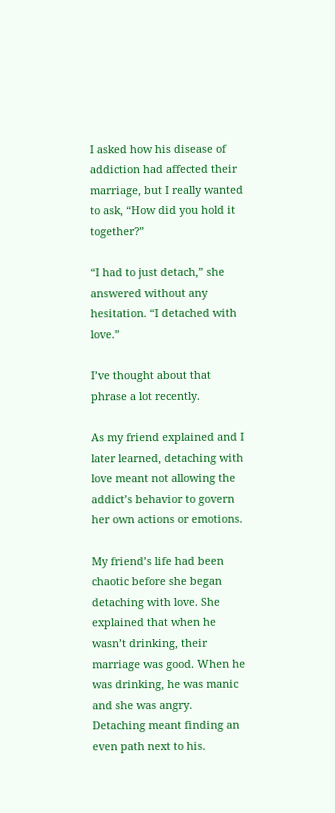I asked how his disease of addiction had affected their marriage, but I really wanted to ask, “How did you hold it together?”

“I had to just detach,” she answered without any hesitation. “I detached with love.”

I’ve thought about that phrase a lot recently.

As my friend explained and I later learned, detaching with love meant not allowing the addict’s behavior to govern her own actions or emotions.

My friend’s life had been chaotic before she began detaching with love. She explained that when he wasn’t drinking, their marriage was good. When he was drinking, he was manic and she was angry. Detaching meant finding an even path next to his.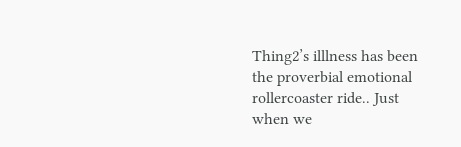Thing2’s illlness has been the proverbial emotional rollercoaster ride.. Just when we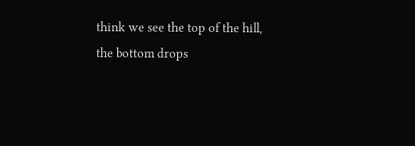think we see the top of the hill, the bottom drops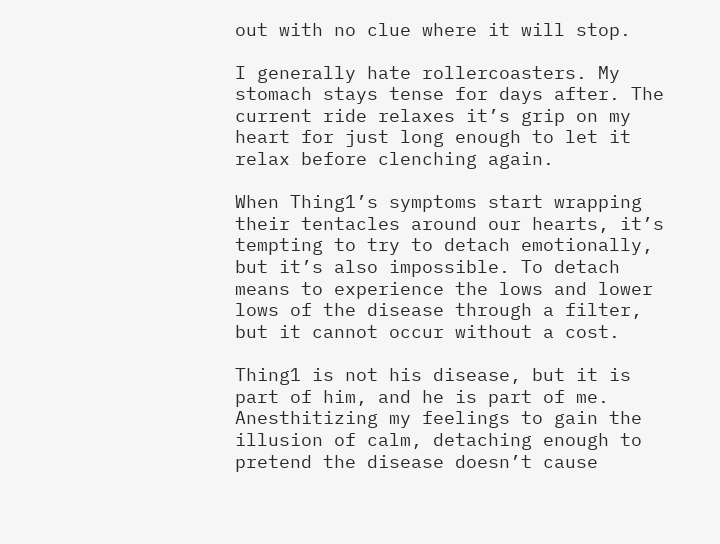out with no clue where it will stop.

I generally hate rollercoasters. My stomach stays tense for days after. The current ride relaxes it’s grip on my heart for just long enough to let it relax before clenching again.

When Thing1’s symptoms start wrapping their tentacles around our hearts, it’s tempting to try to detach emotionally, but it’s also impossible. To detach means to experience the lows and lower lows of the disease through a filter, but it cannot occur without a cost.

Thing1 is not his disease, but it is part of him, and he is part of me. Anesthitizing my feelings to gain the illusion of calm, detaching enough to pretend the disease doesn’t cause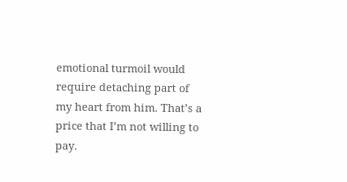emotional turmoil would require detaching part of my heart from him. That’s a price that I’m not willing to pay.